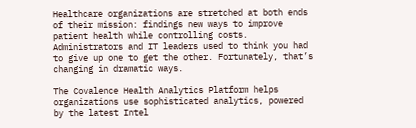Healthcare organizations are stretched at both ends of their mission: findings new ways to improve patient health while controlling costs. Administrators and IT leaders used to think you had to give up one to get the other. Fortunately, that’s changing in dramatic ways.

The Covalence Health Analytics Platform helps organizations use sophisticated analytics, powered by the latest Intel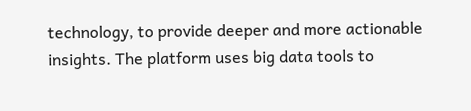technology, to provide deeper and more actionable insights. The platform uses big data tools to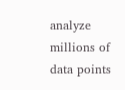analyze millions of data points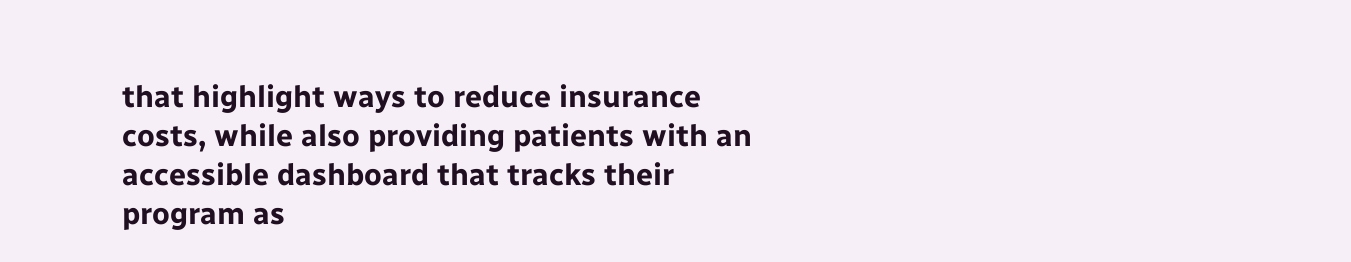that highlight ways to reduce insurance costs, while also providing patients with an accessible dashboard that tracks their program as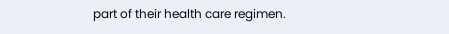part of their health care regimen.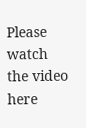Please watch the video here